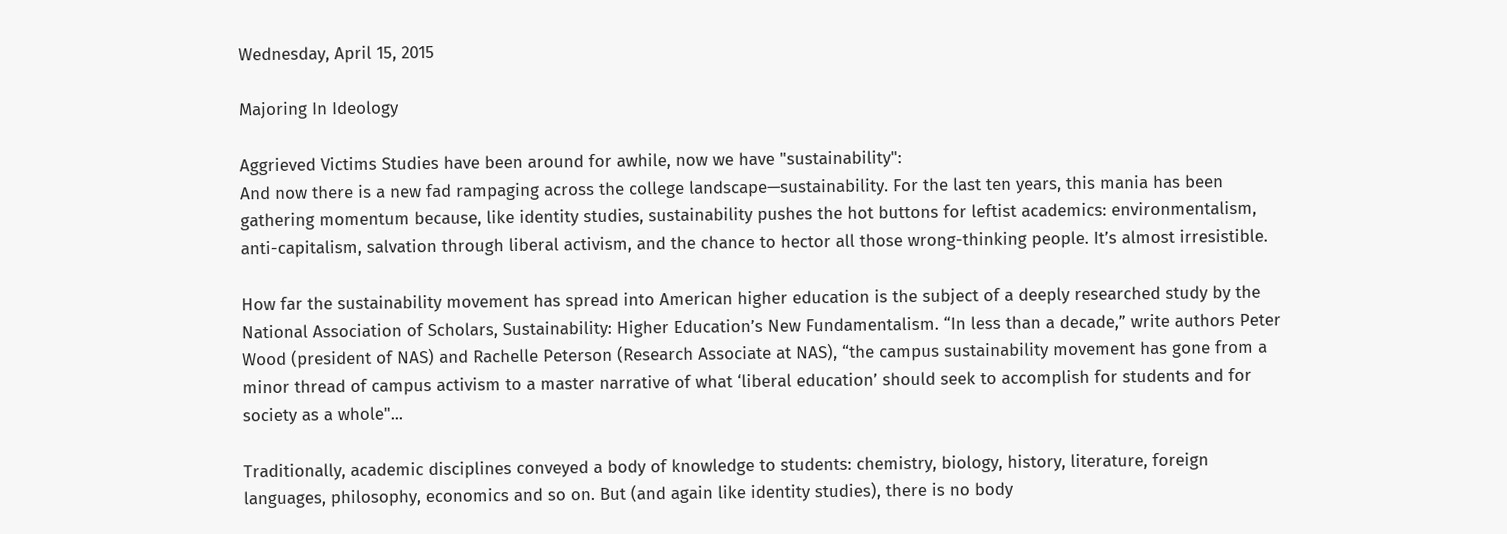Wednesday, April 15, 2015

Majoring In Ideology

Aggrieved Victims Studies have been around for awhile, now we have "sustainability":
And now there is a new fad rampaging across the college landscape—sustainability. For the last ten years, this mania has been gathering momentum because, like identity studies, sustainability pushes the hot buttons for leftist academics: environmentalism, anti-capitalism, salvation through liberal activism, and the chance to hector all those wrong-thinking people. It’s almost irresistible.

How far the sustainability movement has spread into American higher education is the subject of a deeply researched study by the National Association of Scholars, Sustainability: Higher Education’s New Fundamentalism. “In less than a decade,” write authors Peter Wood (president of NAS) and Rachelle Peterson (Research Associate at NAS), “the campus sustainability movement has gone from a minor thread of campus activism to a master narrative of what ‘liberal education’ should seek to accomplish for students and for society as a whole"...

Traditionally, academic disciplines conveyed a body of knowledge to students: chemistry, biology, history, literature, foreign languages, philosophy, economics and so on. But (and again like identity studies), there is no body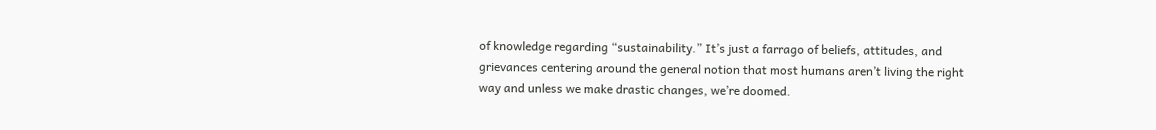of knowledge regarding “sustainability.” It’s just a farrago of beliefs, attitudes, and grievances centering around the general notion that most humans aren’t living the right way and unless we make drastic changes, we’re doomed.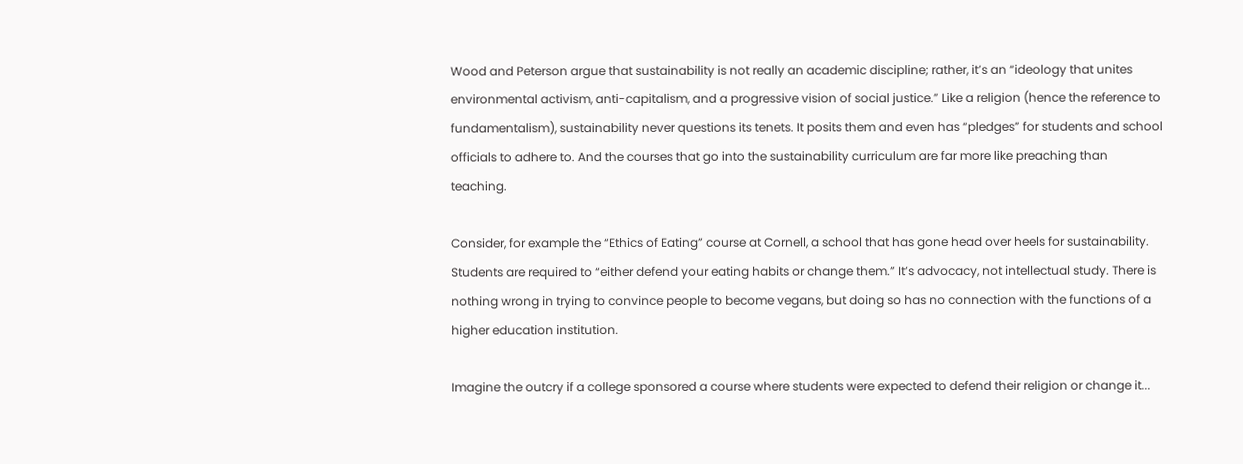Wood and Peterson argue that sustainability is not really an academic discipline; rather, it’s an “ideology that unites environmental activism, anti-capitalism, and a progressive vision of social justice.” Like a religion (hence the reference to fundamentalism), sustainability never questions its tenets. It posits them and even has “pledges” for students and school officials to adhere to. And the courses that go into the sustainability curriculum are far more like preaching than teaching.

Consider, for example the “Ethics of Eating” course at Cornell, a school that has gone head over heels for sustainability. Students are required to “either defend your eating habits or change them.” It’s advocacy, not intellectual study. There is nothing wrong in trying to convince people to become vegans, but doing so has no connection with the functions of a higher education institution.

Imagine the outcry if a college sponsored a course where students were expected to defend their religion or change it...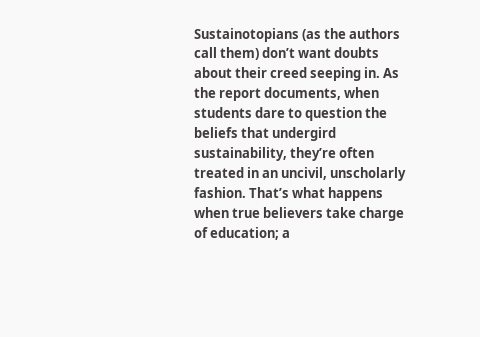Sustainotopians (as the authors call them) don’t want doubts about their creed seeping in. As the report documents, when students dare to question the beliefs that undergird sustainability, they’re often treated in an uncivil, unscholarly fashion. That’s what happens when true believers take charge of education; a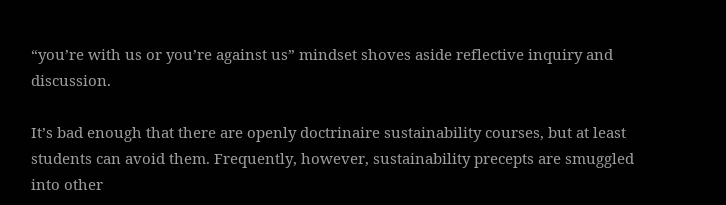“you’re with us or you’re against us” mindset shoves aside reflective inquiry and discussion.

It’s bad enough that there are openly doctrinaire sustainability courses, but at least students can avoid them. Frequently, however, sustainability precepts are smuggled into other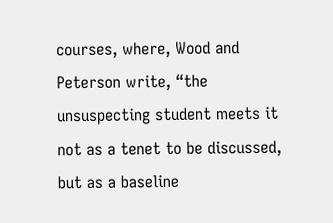courses, where, Wood and Peterson write, “the unsuspecting student meets it not as a tenet to be discussed, but as a baseline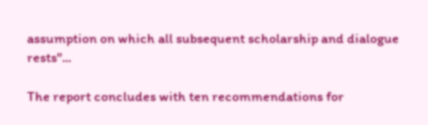assumption on which all subsequent scholarship and dialogue rests"...

The report concludes with ten recommendations for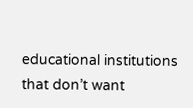educational institutions that don’t want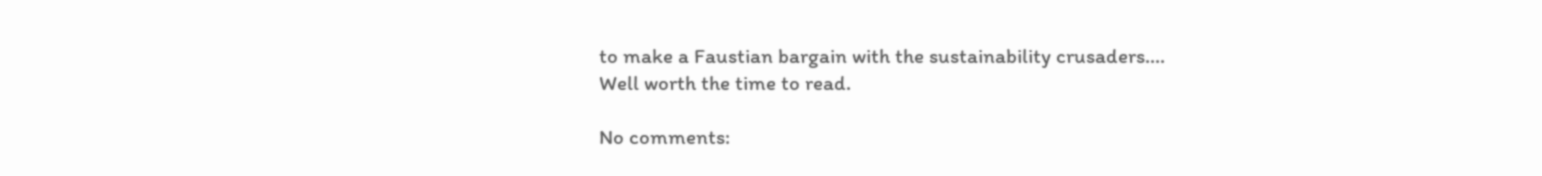to make a Faustian bargain with the sustainability crusaders....
Well worth the time to read.

No comments: